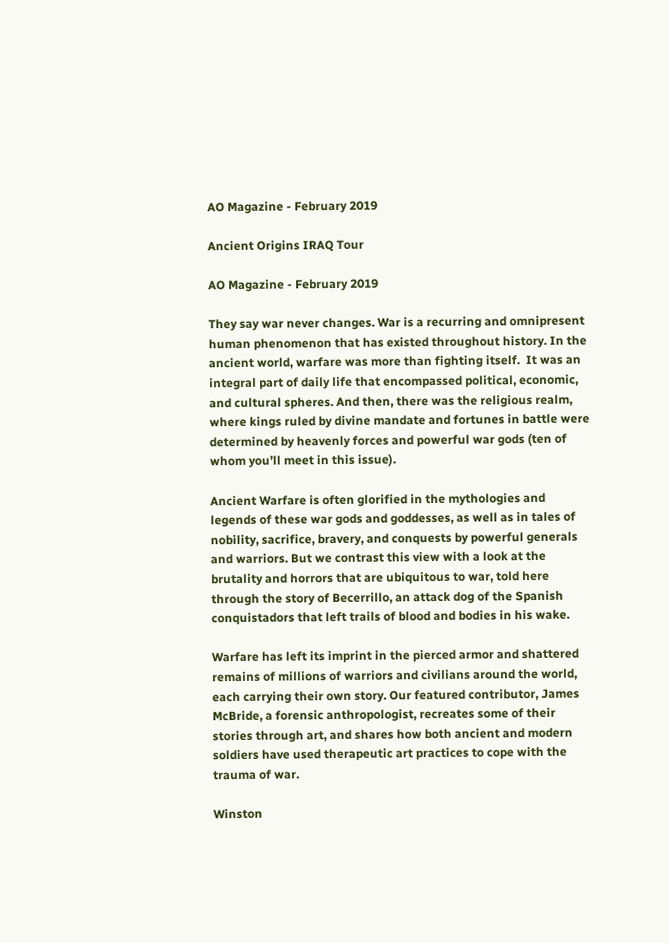AO Magazine - February 2019

Ancient Origins IRAQ Tour

AO Magazine - February 2019

They say war never changes. War is a recurring and omnipresent human phenomenon that has existed throughout history. In the ancient world, warfare was more than fighting itself.  It was an integral part of daily life that encompassed political, economic, and cultural spheres. And then, there was the religious realm, where kings ruled by divine mandate and fortunes in battle were determined by heavenly forces and powerful war gods (ten of whom you’ll meet in this issue).

Ancient Warfare is often glorified in the mythologies and legends of these war gods and goddesses, as well as in tales of nobility, sacrifice, bravery, and conquests by powerful generals and warriors. But we contrast this view with a look at the brutality and horrors that are ubiquitous to war, told here through the story of Becerrillo, an attack dog of the Spanish conquistadors that left trails of blood and bodies in his wake.

Warfare has left its imprint in the pierced armor and shattered remains of millions of warriors and civilians around the world, each carrying their own story. Our featured contributor, James McBride, a forensic anthropologist, recreates some of their stories through art, and shares how both ancient and modern soldiers have used therapeutic art practices to cope with the trauma of war.

Winston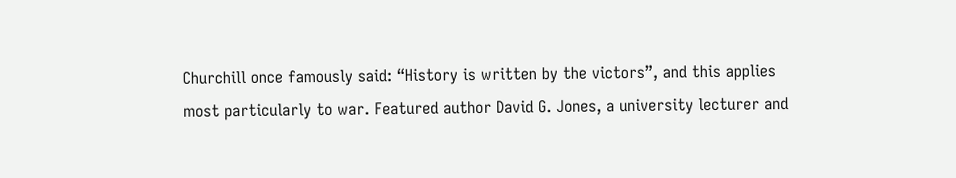Churchill once famously said: “History is written by the victors”, and this applies most particularly to war. Featured author David G. Jones, a university lecturer and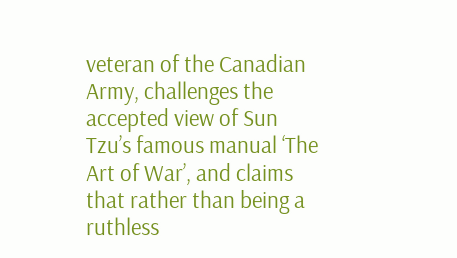veteran of the Canadian Army, challenges the accepted view of Sun Tzu’s famous manual ‘The Art of War’, and claims that rather than being a ruthless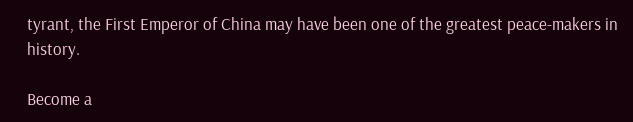tyrant, the First Emperor of China may have been one of the greatest peace-makers in history.

Become a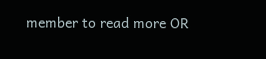member to read more OR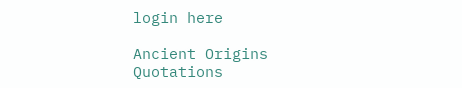login here

Ancient Origins Quotations